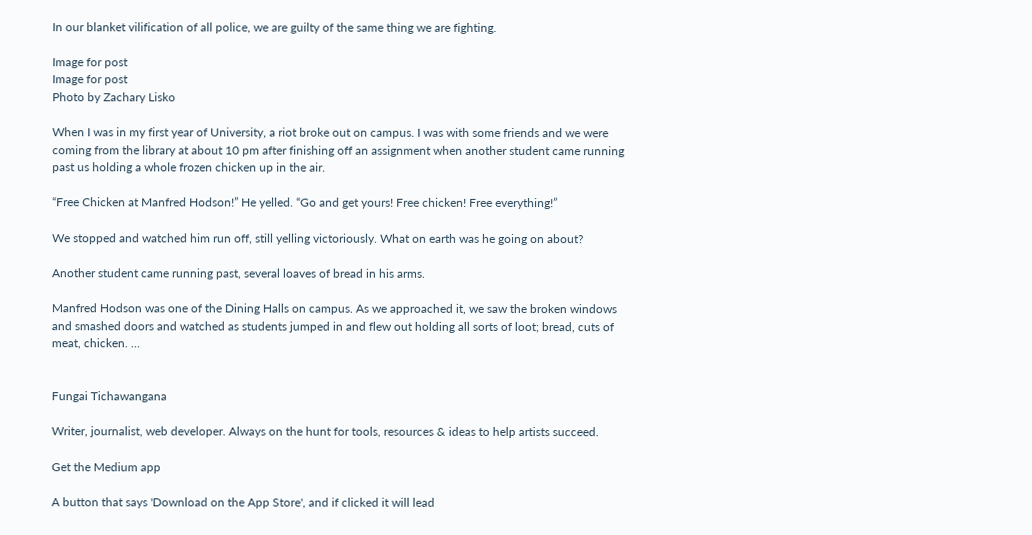In our blanket vilification of all police, we are guilty of the same thing we are fighting.

Image for post
Image for post
Photo by Zachary Lisko

When I was in my first year of University, a riot broke out on campus. I was with some friends and we were coming from the library at about 10 pm after finishing off an assignment when another student came running past us holding a whole frozen chicken up in the air.

“Free Chicken at Manfred Hodson!” He yelled. “Go and get yours! Free chicken! Free everything!”

We stopped and watched him run off, still yelling victoriously. What on earth was he going on about?

Another student came running past, several loaves of bread in his arms.

Manfred Hodson was one of the Dining Halls on campus. As we approached it, we saw the broken windows and smashed doors and watched as students jumped in and flew out holding all sorts of loot; bread, cuts of meat, chicken. …


Fungai Tichawangana

Writer, journalist, web developer. Always on the hunt for tools, resources & ideas to help artists succeed.

Get the Medium app

A button that says 'Download on the App Store', and if clicked it will lead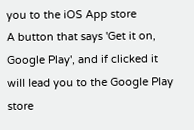you to the iOS App store
A button that says 'Get it on, Google Play', and if clicked it will lead you to the Google Play store